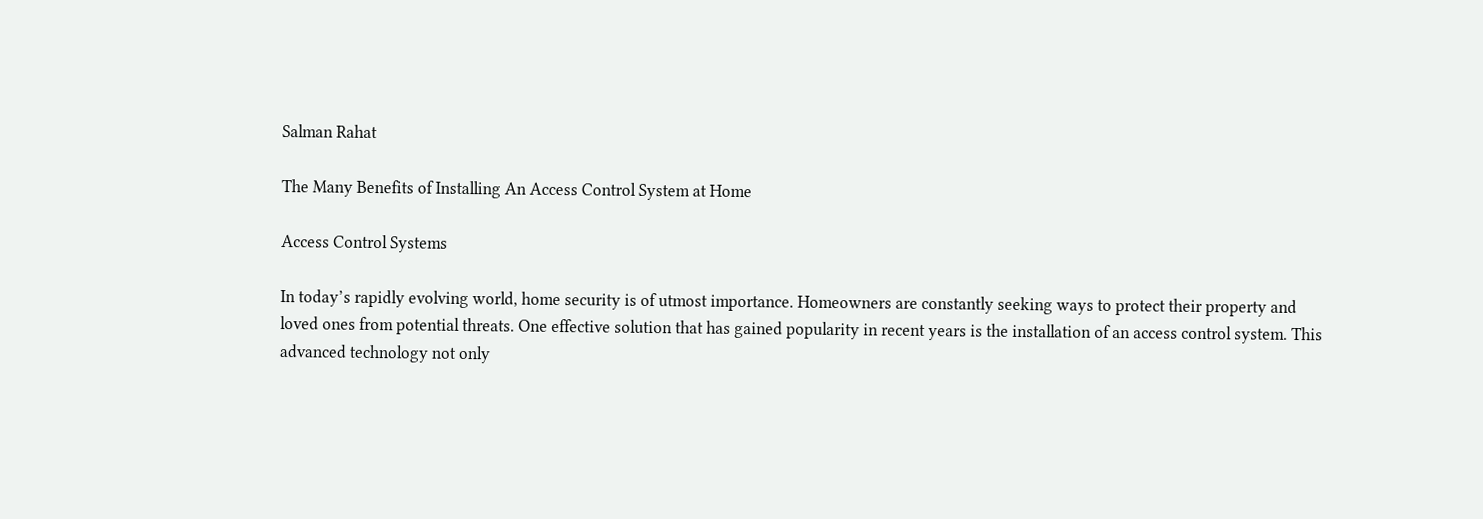Salman Rahat

The Many Benefits of Installing An Access Control System at Home

Access Control Systems

In today’s rapidly evolving world, home security is of utmost importance. Homeowners are constantly seeking ways to protect their property and loved ones from potential threats. One effective solution that has gained popularity in recent years is the installation of an access control system. This advanced technology not only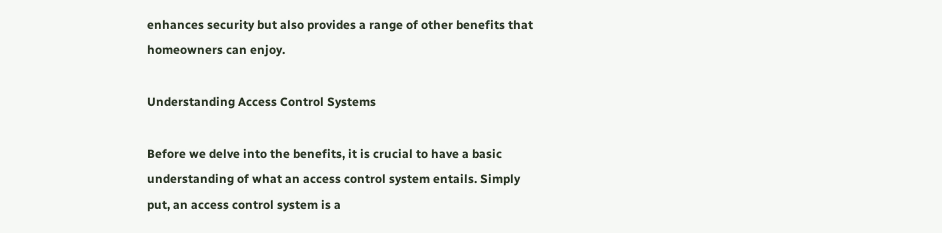enhances security but also provides a range of other benefits that homeowners can enjoy.

Understanding Access Control Systems

Before we delve into the benefits, it is crucial to have a basic understanding of what an access control system entails. Simply put, an access control system is a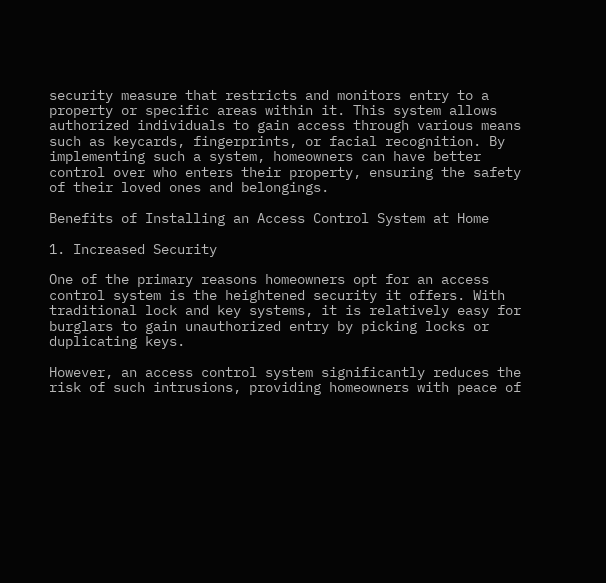security measure that restricts and monitors entry to a property or specific areas within it. This system allows authorized individuals to gain access through various means such as keycards, fingerprints, or facial recognition. By implementing such a system, homeowners can have better control over who enters their property, ensuring the safety of their loved ones and belongings.

Benefits of Installing an Access Control System at Home

1. Increased Security

One of the primary reasons homeowners opt for an access control system is the heightened security it offers. With traditional lock and key systems, it is relatively easy for burglars to gain unauthorized entry by picking locks or duplicating keys.

However, an access control system significantly reduces the risk of such intrusions, providing homeowners with peace of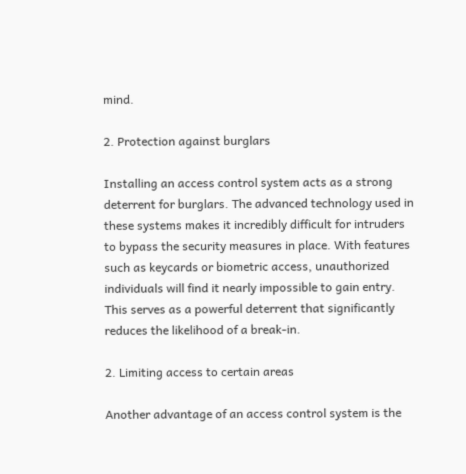mind.

2. Protection against burglars

Installing an access control system acts as a strong deterrent for burglars. The advanced technology used in these systems makes it incredibly difficult for intruders to bypass the security measures in place. With features such as keycards or biometric access, unauthorized individuals will find it nearly impossible to gain entry. This serves as a powerful deterrent that significantly reduces the likelihood of a break-in.

2. Limiting access to certain areas

Another advantage of an access control system is the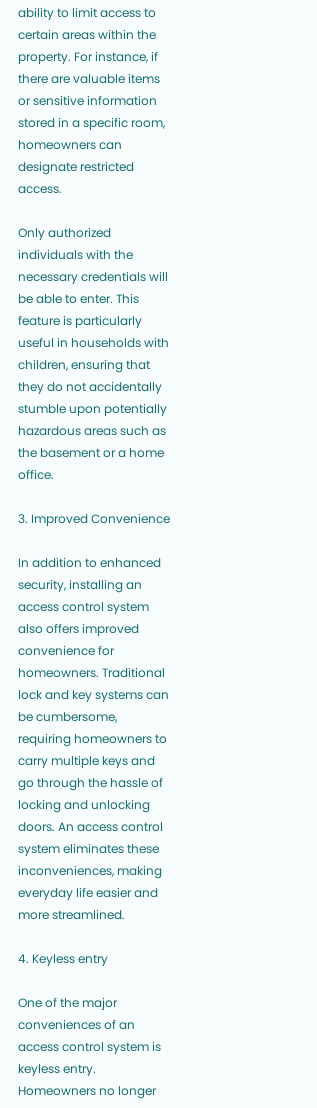ability to limit access to certain areas within the property. For instance, if there are valuable items or sensitive information stored in a specific room, homeowners can designate restricted access.

Only authorized individuals with the necessary credentials will be able to enter. This feature is particularly useful in households with children, ensuring that they do not accidentally stumble upon potentially hazardous areas such as the basement or a home office.

3. Improved Convenience

In addition to enhanced security, installing an access control system also offers improved convenience for homeowners. Traditional lock and key systems can be cumbersome, requiring homeowners to carry multiple keys and go through the hassle of locking and unlocking doors. An access control system eliminates these inconveniences, making everyday life easier and more streamlined.

4. Keyless entry

One of the major conveniences of an access control system is keyless entry. Homeowners no longer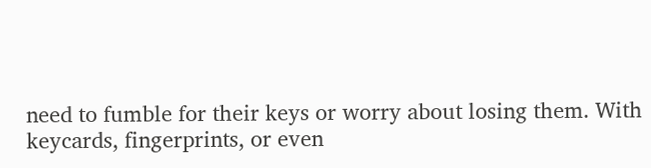need to fumble for their keys or worry about losing them. With keycards, fingerprints, or even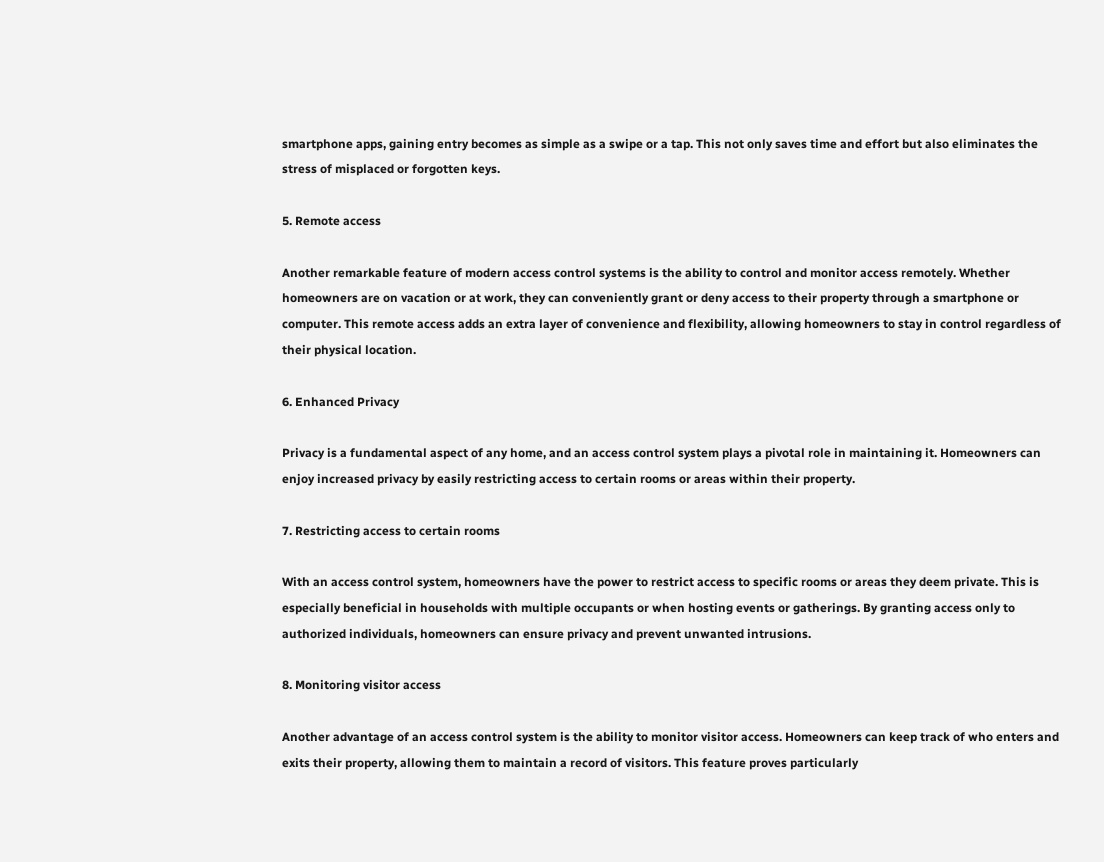smartphone apps, gaining entry becomes as simple as a swipe or a tap. This not only saves time and effort but also eliminates the stress of misplaced or forgotten keys.

5. Remote access

Another remarkable feature of modern access control systems is the ability to control and monitor access remotely. Whether homeowners are on vacation or at work, they can conveniently grant or deny access to their property through a smartphone or computer. This remote access adds an extra layer of convenience and flexibility, allowing homeowners to stay in control regardless of their physical location.

6. Enhanced Privacy

Privacy is a fundamental aspect of any home, and an access control system plays a pivotal role in maintaining it. Homeowners can enjoy increased privacy by easily restricting access to certain rooms or areas within their property.

7. Restricting access to certain rooms

With an access control system, homeowners have the power to restrict access to specific rooms or areas they deem private. This is especially beneficial in households with multiple occupants or when hosting events or gatherings. By granting access only to authorized individuals, homeowners can ensure privacy and prevent unwanted intrusions.

8. Monitoring visitor access

Another advantage of an access control system is the ability to monitor visitor access. Homeowners can keep track of who enters and exits their property, allowing them to maintain a record of visitors. This feature proves particularly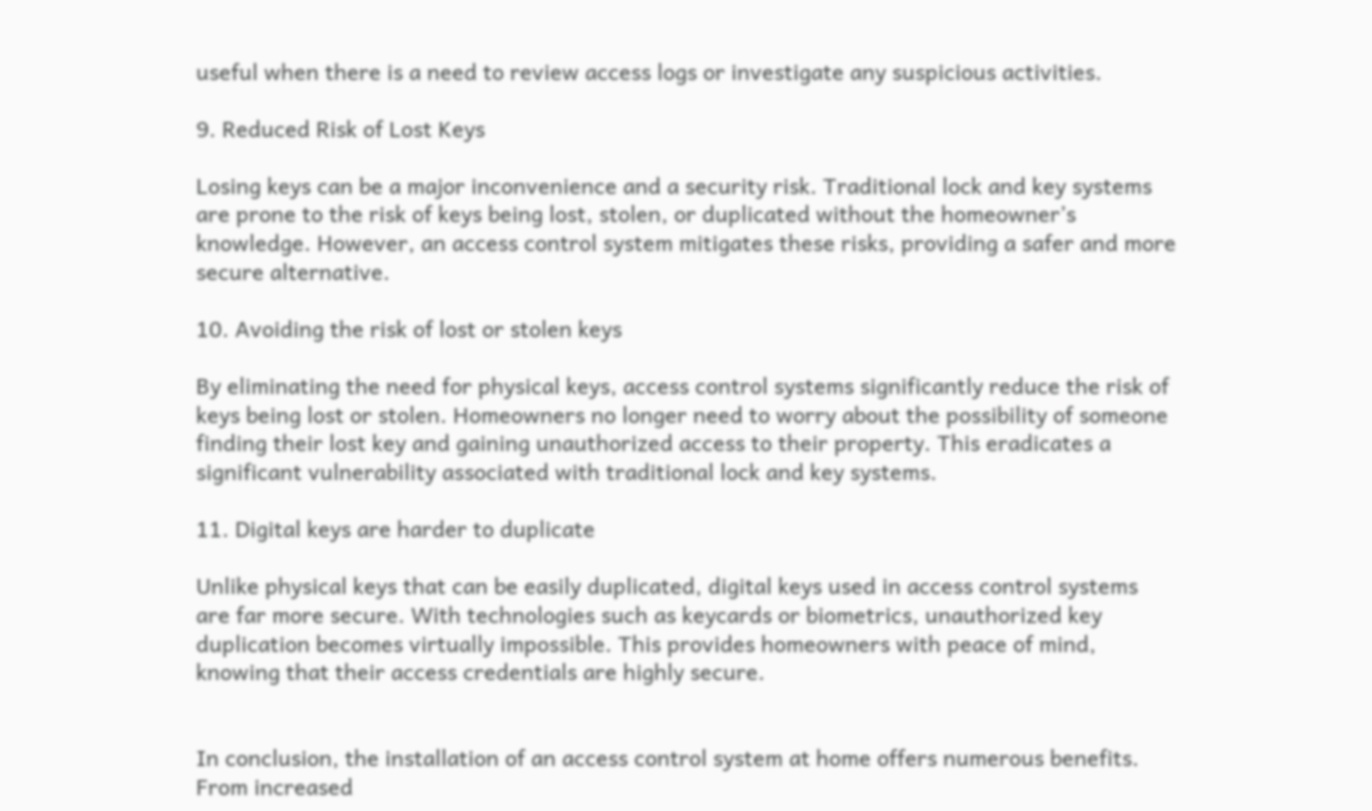useful when there is a need to review access logs or investigate any suspicious activities.

9. Reduced Risk of Lost Keys

Losing keys can be a major inconvenience and a security risk. Traditional lock and key systems are prone to the risk of keys being lost, stolen, or duplicated without the homeowner’s knowledge. However, an access control system mitigates these risks, providing a safer and more secure alternative.

10. Avoiding the risk of lost or stolen keys

By eliminating the need for physical keys, access control systems significantly reduce the risk of keys being lost or stolen. Homeowners no longer need to worry about the possibility of someone finding their lost key and gaining unauthorized access to their property. This eradicates a significant vulnerability associated with traditional lock and key systems.

11. Digital keys are harder to duplicate

Unlike physical keys that can be easily duplicated, digital keys used in access control systems are far more secure. With technologies such as keycards or biometrics, unauthorized key duplication becomes virtually impossible. This provides homeowners with peace of mind, knowing that their access credentials are highly secure.


In conclusion, the installation of an access control system at home offers numerous benefits. From increased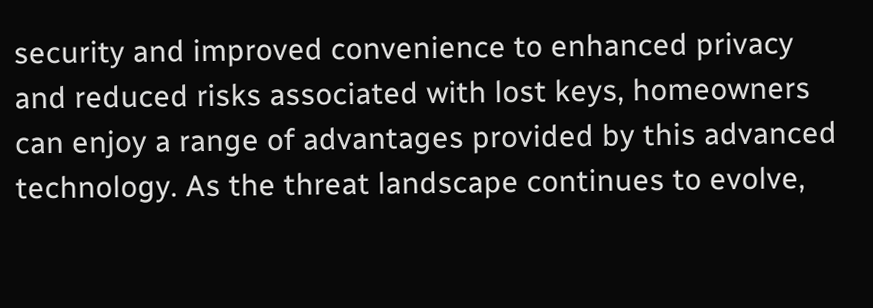security and improved convenience to enhanced privacy and reduced risks associated with lost keys, homeowners can enjoy a range of advantages provided by this advanced technology. As the threat landscape continues to evolve,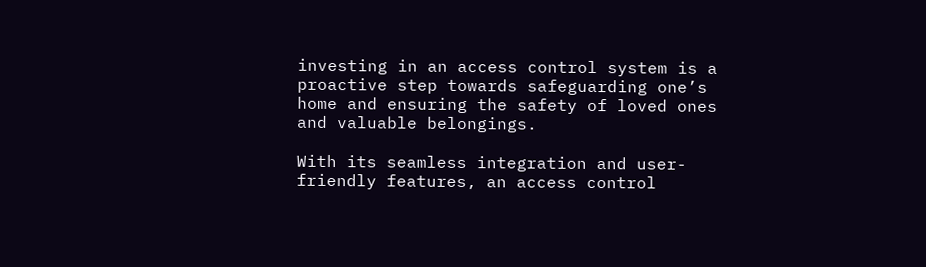investing in an access control system is a proactive step towards safeguarding one’s home and ensuring the safety of loved ones and valuable belongings.

With its seamless integration and user-friendly features, an access control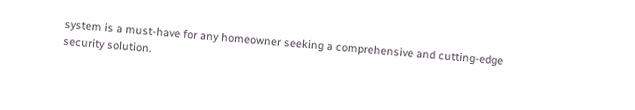system is a must-have for any homeowner seeking a comprehensive and cutting-edge security solution.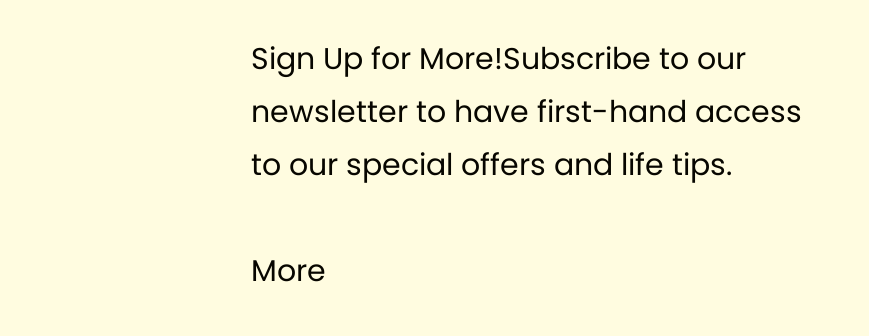Sign Up for More!Subscribe to our newsletter to have first-hand access to our special offers and life tips.

More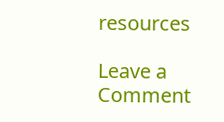resources

Leave a Comment